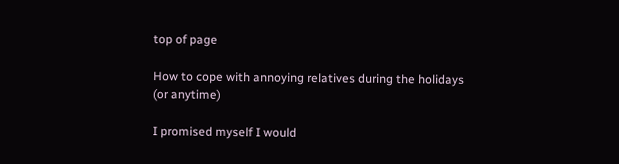top of page

How to cope with annoying relatives during the holidays (or anytime)

I promised myself I would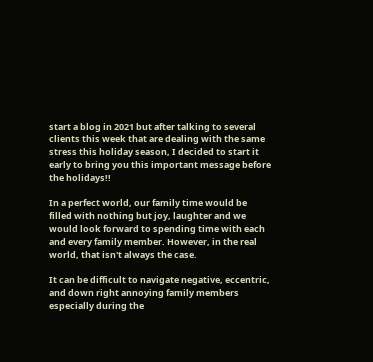start a blog in 2021 but after talking to several clients this week that are dealing with the same stress this holiday season, I decided to start it early to bring you this important message before the holidays!!

In a perfect world, our family time would be filled with nothing but joy, laughter and we would look forward to spending time with each and every family member. However, in the real world, that isn't always the case.

It can be difficult to navigate negative, eccentric, and down right annoying family members especially during the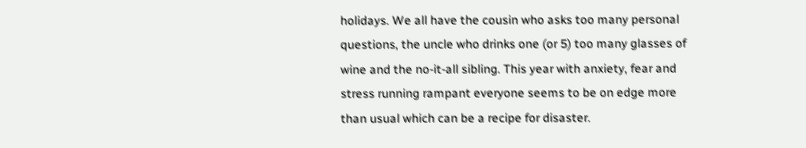holidays. We all have the cousin who asks too many personal questions, the uncle who drinks one (or 5) too many glasses of wine and the no-it-all sibling. This year with anxiety, fear and stress running rampant everyone seems to be on edge more than usual which can be a recipe for disaster.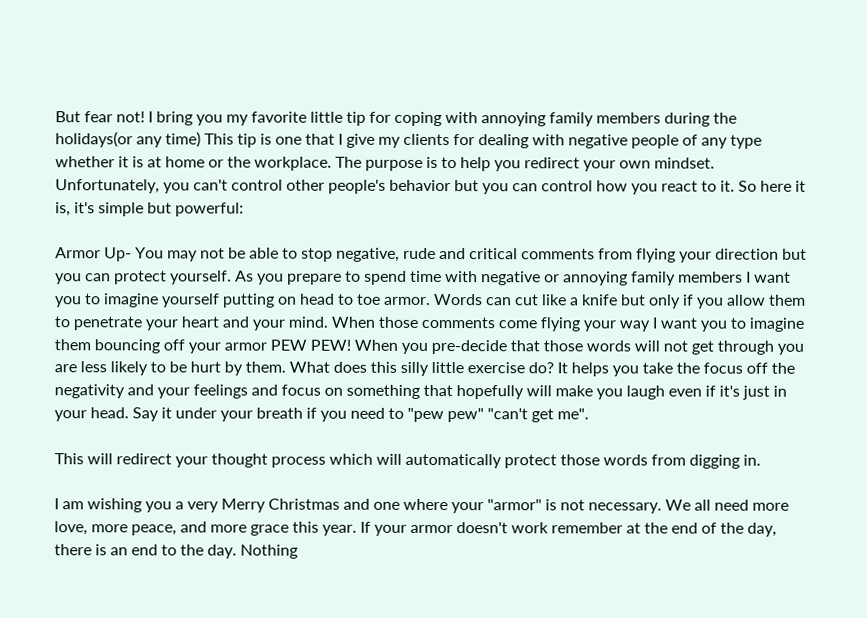But fear not! I bring you my favorite little tip for coping with annoying family members during the holidays(or any time) This tip is one that I give my clients for dealing with negative people of any type whether it is at home or the workplace. The purpose is to help you redirect your own mindset. Unfortunately, you can't control other people's behavior but you can control how you react to it. So here it is, it's simple but powerful:

Armor Up- You may not be able to stop negative, rude and critical comments from flying your direction but you can protect yourself. As you prepare to spend time with negative or annoying family members I want you to imagine yourself putting on head to toe armor. Words can cut like a knife but only if you allow them to penetrate your heart and your mind. When those comments come flying your way I want you to imagine them bouncing off your armor PEW PEW! When you pre-decide that those words will not get through you are less likely to be hurt by them. What does this silly little exercise do? It helps you take the focus off the negativity and your feelings and focus on something that hopefully will make you laugh even if it's just in your head. Say it under your breath if you need to "pew pew" "can't get me".

This will redirect your thought process which will automatically protect those words from digging in.

I am wishing you a very Merry Christmas and one where your "armor" is not necessary. We all need more love, more peace, and more grace this year. If your armor doesn't work remember at the end of the day, there is an end to the day. Nothing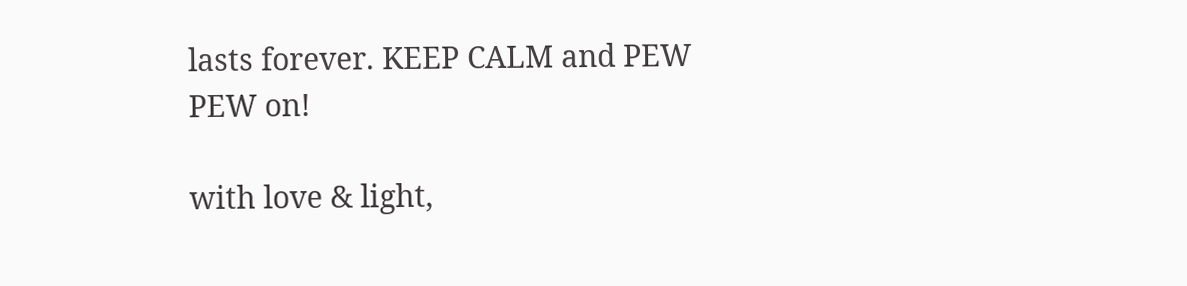lasts forever. KEEP CALM and PEW PEW on!

with love & light,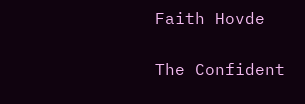Faith Hovde

The Confident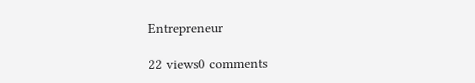Entrepreneur

22 views0 comments